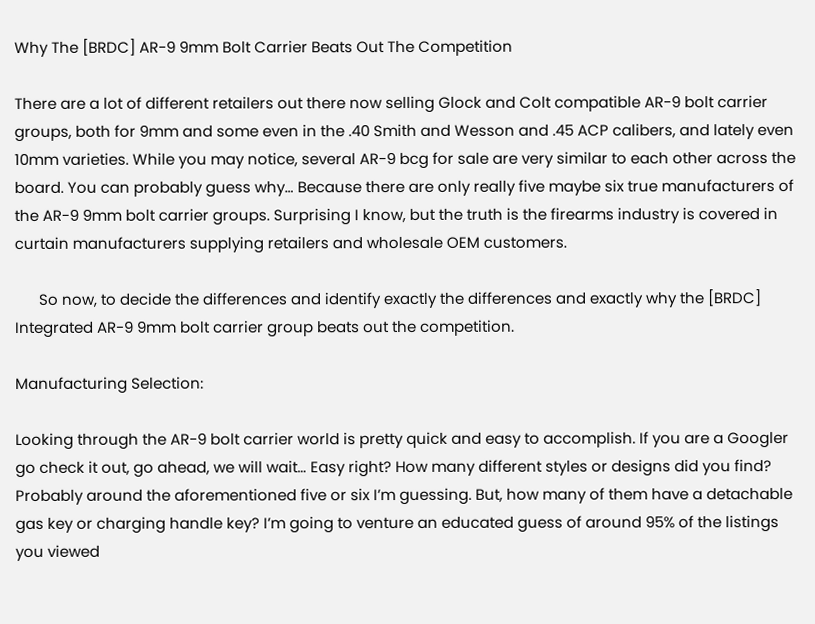Why The [BRDC] AR-9 9mm Bolt Carrier Beats Out The Competition

There are a lot of different retailers out there now selling Glock and Colt compatible AR-9 bolt carrier groups, both for 9mm and some even in the .40 Smith and Wesson and .45 ACP calibers, and lately even 10mm varieties. While you may notice, several AR-9 bcg for sale are very similar to each other across the board. You can probably guess why… Because there are only really five maybe six true manufacturers of the AR-9 9mm bolt carrier groups. Surprising I know, but the truth is the firearms industry is covered in curtain manufacturers supplying retailers and wholesale OEM customers.

      So now, to decide the differences and identify exactly the differences and exactly why the [BRDC] Integrated AR-9 9mm bolt carrier group beats out the competition.

Manufacturing Selection:

Looking through the AR-9 bolt carrier world is pretty quick and easy to accomplish. If you are a Googler go check it out, go ahead, we will wait… Easy right? How many different styles or designs did you find? Probably around the aforementioned five or six I’m guessing. But, how many of them have a detachable gas key or charging handle key? I’m going to venture an educated guess of around 95% of the listings you viewed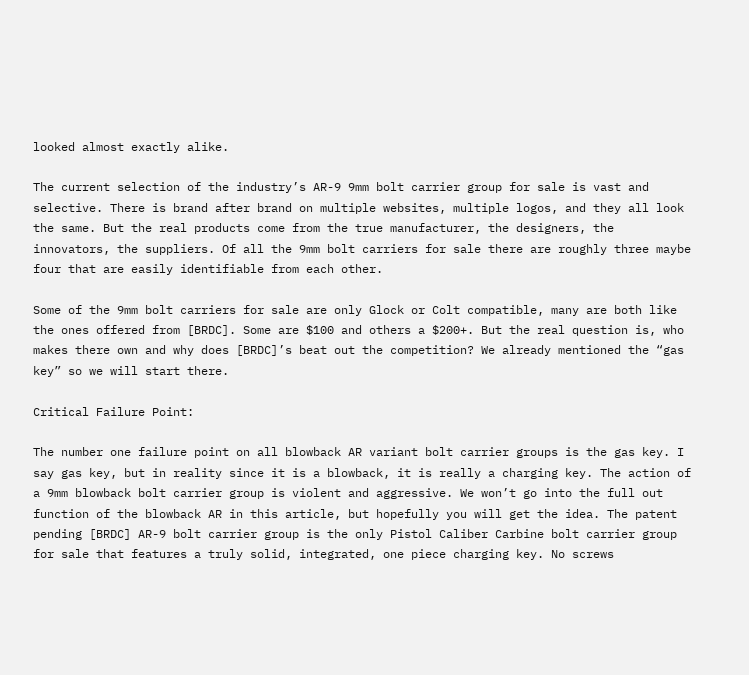looked almost exactly alike.

The current selection of the industry’s AR-9 9mm bolt carrier group for sale is vast and selective. There is brand after brand on multiple websites, multiple logos, and they all look the same. But the real products come from the true manufacturer, the designers, the innovators, the suppliers. Of all the 9mm bolt carriers for sale there are roughly three maybe four that are easily identifiable from each other.

Some of the 9mm bolt carriers for sale are only Glock or Colt compatible, many are both like the ones offered from [BRDC]. Some are $100 and others a $200+. But the real question is, who makes there own and why does [BRDC]’s beat out the competition? We already mentioned the “gas key” so we will start there.

Critical Failure Point:

The number one failure point on all blowback AR variant bolt carrier groups is the gas key. I say gas key, but in reality since it is a blowback, it is really a charging key. The action of a 9mm blowback bolt carrier group is violent and aggressive. We won’t go into the full out function of the blowback AR in this article, but hopefully you will get the idea. The patent pending [BRDC] AR-9 bolt carrier group is the only Pistol Caliber Carbine bolt carrier group for sale that features a truly solid, integrated, one piece charging key. No screws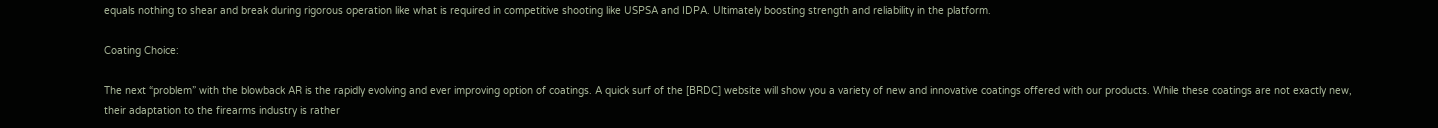equals nothing to shear and break during rigorous operation like what is required in competitive shooting like USPSA and IDPA. Ultimately boosting strength and reliability in the platform.

Coating Choice:

The next “problem” with the blowback AR is the rapidly evolving and ever improving option of coatings. A quick surf of the [BRDC] website will show you a variety of new and innovative coatings offered with our products. While these coatings are not exactly new, their adaptation to the firearms industry is rather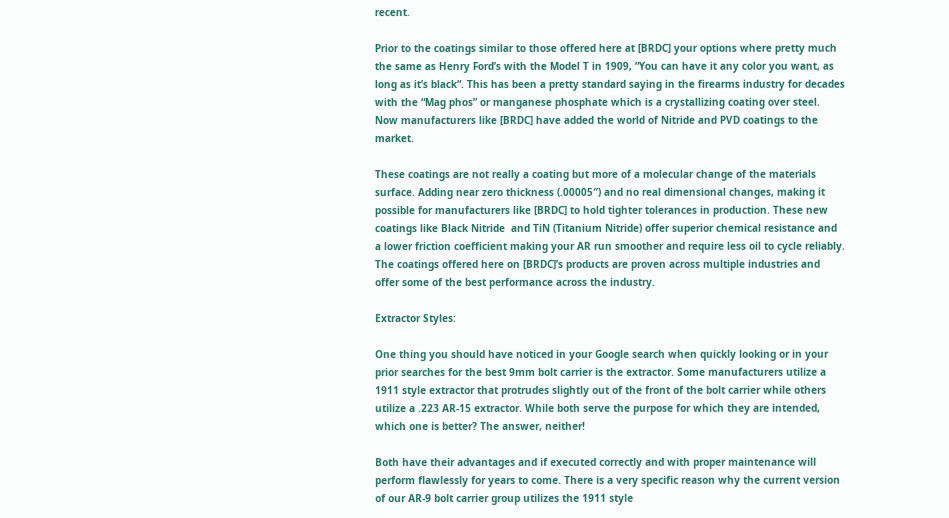recent.

Prior to the coatings similar to those offered here at [BRDC] your options where pretty much the same as Henry Ford’s with the Model T in 1909, “You can have it any color you want, as long as it’s black“. This has been a pretty standard saying in the firearms industry for decades with the “Mag phos” or manganese phosphate which is a crystallizing coating over steel. Now manufacturers like [BRDC] have added the world of Nitride and PVD coatings to the market.

These coatings are not really a coating but more of a molecular change of the materials surface. Adding near zero thickness (.00005″) and no real dimensional changes, making it possible for manufacturers like [BRDC] to hold tighter tolerances in production. These new coatings like Black Nitride  and TiN (Titanium Nitride) offer superior chemical resistance and a lower friction coefficient making your AR run smoother and require less oil to cycle reliably. The coatings offered here on [BRDC]’s products are proven across multiple industries and offer some of the best performance across the industry.

Extractor Styles:

One thing you should have noticed in your Google search when quickly looking or in your prior searches for the best 9mm bolt carrier is the extractor. Some manufacturers utilize a 1911 style extractor that protrudes slightly out of the front of the bolt carrier while others utilize a .223 AR-15 extractor. While both serve the purpose for which they are intended, which one is better? The answer, neither!

Both have their advantages and if executed correctly and with proper maintenance will perform flawlessly for years to come. There is a very specific reason why the current version of our AR-9 bolt carrier group utilizes the 1911 style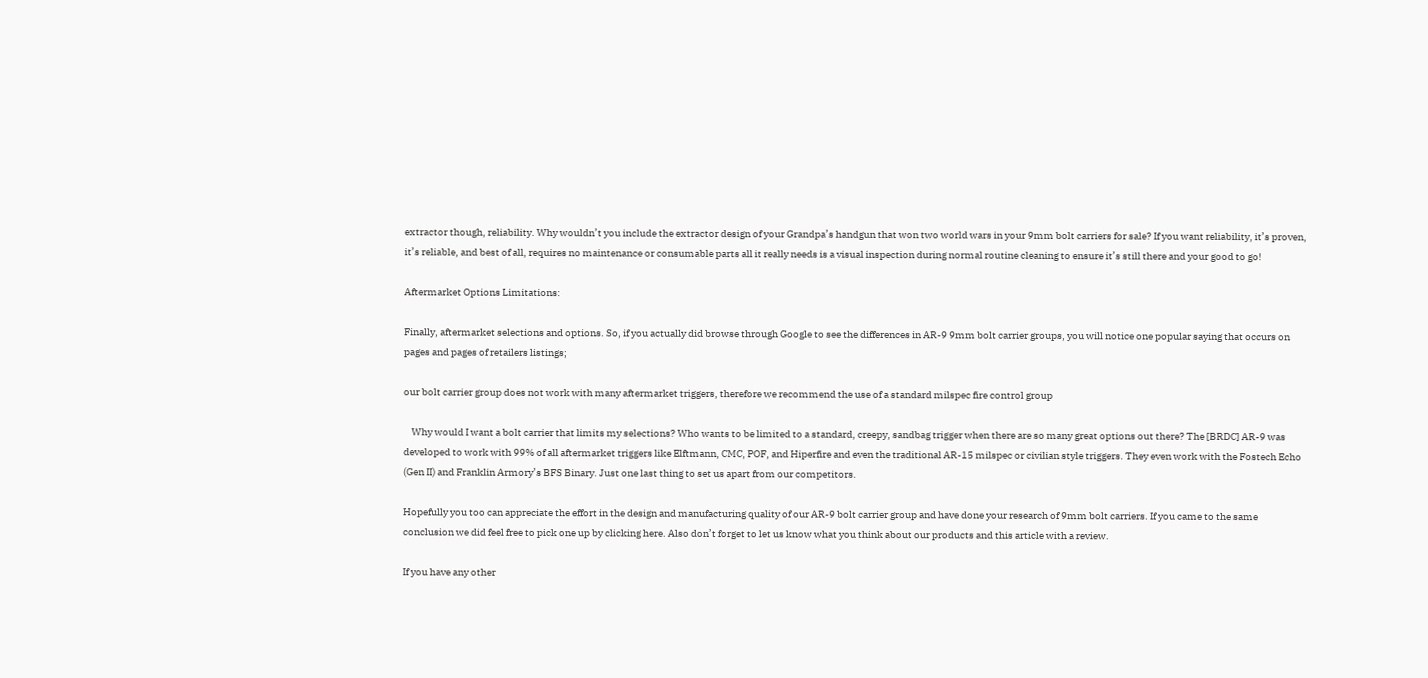extractor though, reliability. Why wouldn’t you include the extractor design of your Grandpa’s handgun that won two world wars in your 9mm bolt carriers for sale? If you want reliability, it’s proven, it’s reliable, and best of all, requires no maintenance or consumable parts all it really needs is a visual inspection during normal routine cleaning to ensure it’s still there and your good to go!

Aftermarket Options Limitations:

Finally, aftermarket selections and options. So, if you actually did browse through Google to see the differences in AR-9 9mm bolt carrier groups, you will notice one popular saying that occurs on pages and pages of retailers listings;

our bolt carrier group does not work with many aftermarket triggers, therefore we recommend the use of a standard milspec fire control group

    Why would I want a bolt carrier that limits my selections? Who wants to be limited to a standard, creepy, sandbag trigger when there are so many great options out there? The [BRDC] AR-9 was developed to work with 99% of all aftermarket triggers like Elftmann, CMC, POF, and Hiperfire and even the traditional AR-15 milspec or civilian style triggers. They even work with the Fostech Echo (Gen II) and Franklin Armory’s BFS Binary. Just one last thing to set us apart from our competitors.

Hopefully you too can appreciate the effort in the design and manufacturing quality of our AR-9 bolt carrier group and have done your research of 9mm bolt carriers. If you came to the same conclusion we did feel free to pick one up by clicking here. Also don’t forget to let us know what you think about our products and this article with a review.

If you have any other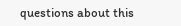questions about this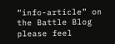“info-article” on the Battle Blog please feel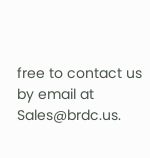free to contact us by email at Sales@brdc.us.